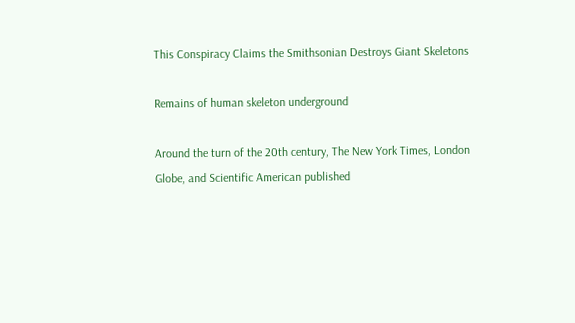This Conspiracy Claims the Smithsonian Destroys Giant Skeletons

Remains of human skeleton underground

Around the turn of the 20th century, The New York Times, London Globe, and Scientific American published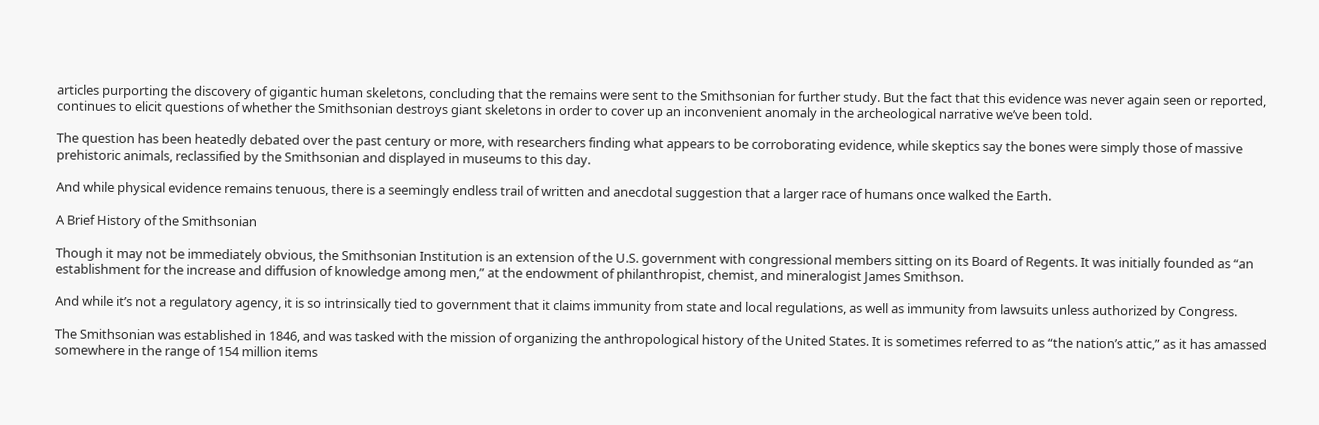articles purporting the discovery of gigantic human skeletons, concluding that the remains were sent to the Smithsonian for further study. But the fact that this evidence was never again seen or reported, continues to elicit questions of whether the Smithsonian destroys giant skeletons in order to cover up an inconvenient anomaly in the archeological narrative we’ve been told.

The question has been heatedly debated over the past century or more, with researchers finding what appears to be corroborating evidence, while skeptics say the bones were simply those of massive prehistoric animals, reclassified by the Smithsonian and displayed in museums to this day.

And while physical evidence remains tenuous, there is a seemingly endless trail of written and anecdotal suggestion that a larger race of humans once walked the Earth.

A Brief History of the Smithsonian

Though it may not be immediately obvious, the Smithsonian Institution is an extension of the U.S. government with congressional members sitting on its Board of Regents. It was initially founded as “an establishment for the increase and diffusion of knowledge among men,” at the endowment of philanthropist, chemist, and mineralogist James Smithson.

And while it’s not a regulatory agency, it is so intrinsically tied to government that it claims immunity from state and local regulations, as well as immunity from lawsuits unless authorized by Congress.

The Smithsonian was established in 1846, and was tasked with the mission of organizing the anthropological history of the United States. It is sometimes referred to as “the nation’s attic,” as it has amassed somewhere in the range of 154 million items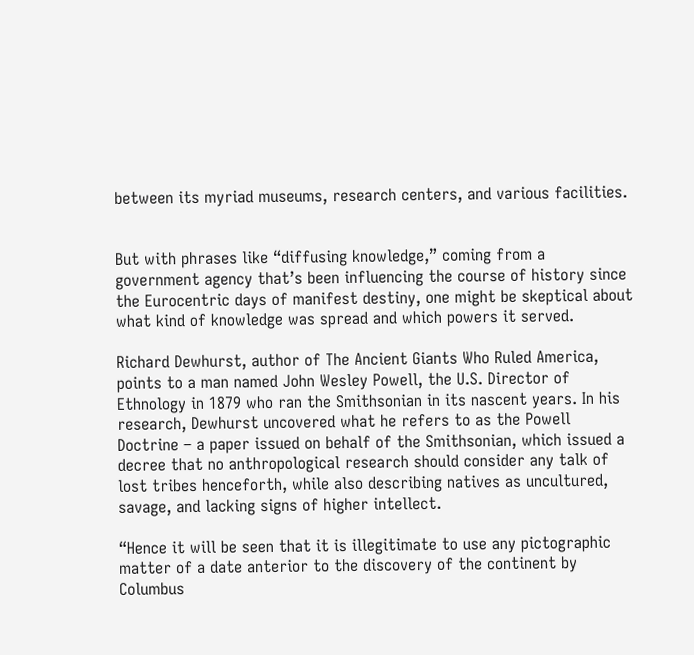between its myriad museums, research centers, and various facilities.


But with phrases like “diffusing knowledge,” coming from a government agency that’s been influencing the course of history since the Eurocentric days of manifest destiny, one might be skeptical about what kind of knowledge was spread and which powers it served.

Richard Dewhurst, author of The Ancient Giants Who Ruled America, points to a man named John Wesley Powell, the U.S. Director of Ethnology in 1879 who ran the Smithsonian in its nascent years. In his research, Dewhurst uncovered what he refers to as the Powell Doctrine – a paper issued on behalf of the Smithsonian, which issued a decree that no anthropological research should consider any talk of lost tribes henceforth, while also describing natives as uncultured, savage, and lacking signs of higher intellect.

“Hence it will be seen that it is illegitimate to use any pictographic matter of a date anterior to the discovery of the continent by Columbus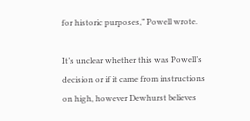for historic purposes,” Powell wrote.

It’s unclear whether this was Powell’s decision or if it came from instructions on high, however Dewhurst believes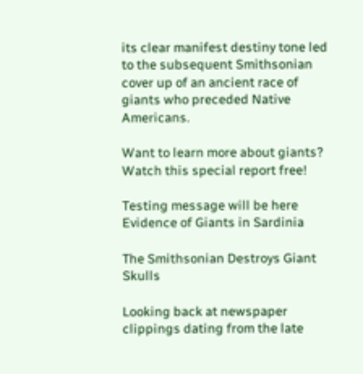its clear manifest destiny tone led to the subsequent Smithsonian cover up of an ancient race of giants who preceded Native Americans.

Want to learn more about giants? Watch this special report free!

Testing message will be here
Evidence of Giants in Sardinia

The Smithsonian Destroys Giant Skulls

Looking back at newspaper clippings dating from the late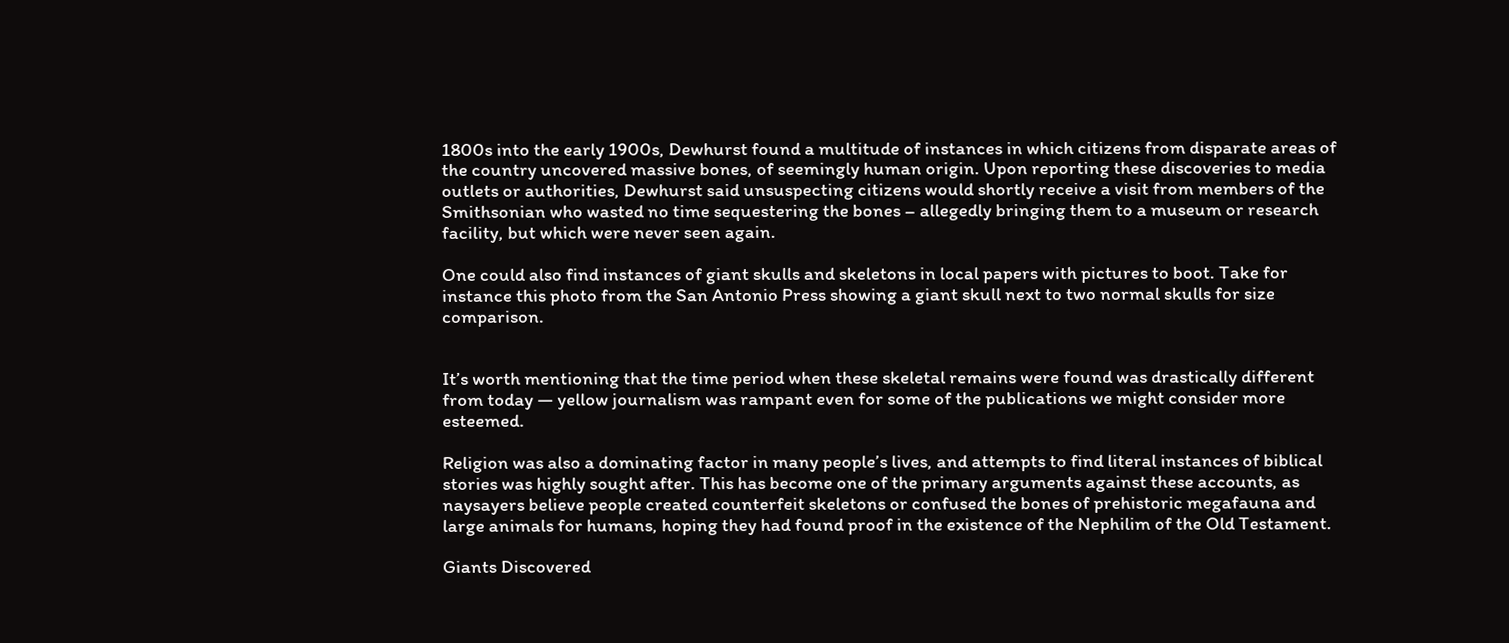1800s into the early 1900s, Dewhurst found a multitude of instances in which citizens from disparate areas of the country uncovered massive bones, of seemingly human origin. Upon reporting these discoveries to media outlets or authorities, Dewhurst said unsuspecting citizens would shortly receive a visit from members of the Smithsonian who wasted no time sequestering the bones – allegedly bringing them to a museum or research facility, but which were never seen again.

One could also find instances of giant skulls and skeletons in local papers with pictures to boot. Take for instance this photo from the San Antonio Press showing a giant skull next to two normal skulls for size comparison.


It’s worth mentioning that the time period when these skeletal remains were found was drastically different from today — yellow journalism was rampant even for some of the publications we might consider more esteemed.

Religion was also a dominating factor in many people’s lives, and attempts to find literal instances of biblical stories was highly sought after. This has become one of the primary arguments against these accounts, as naysayers believe people created counterfeit skeletons or confused the bones of prehistoric megafauna and large animals for humans, hoping they had found proof in the existence of the Nephilim of the Old Testament.

Giants Discovered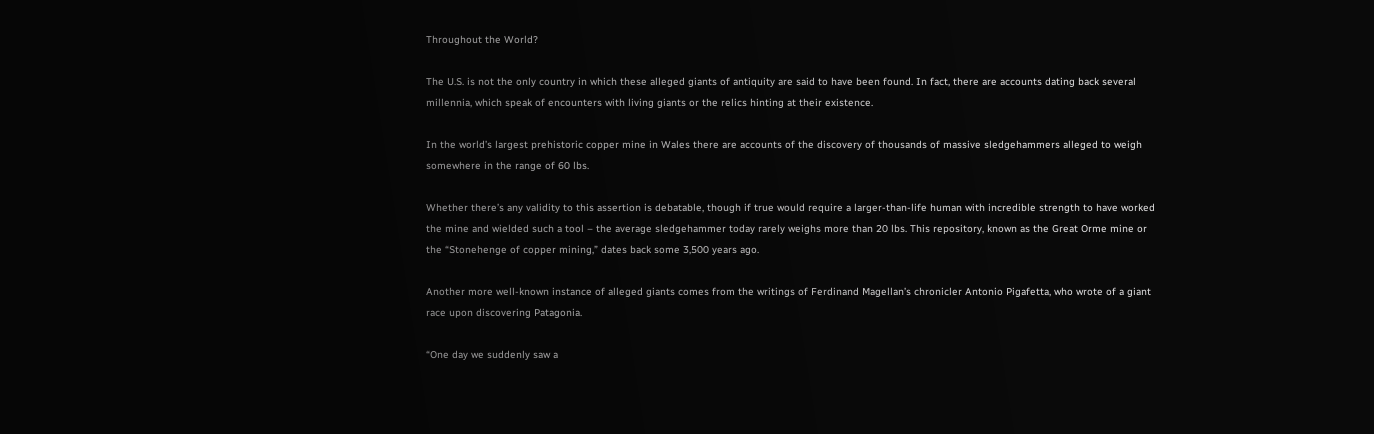Throughout the World?

The U.S. is not the only country in which these alleged giants of antiquity are said to have been found. In fact, there are accounts dating back several millennia, which speak of encounters with living giants or the relics hinting at their existence.

In the world’s largest prehistoric copper mine in Wales there are accounts of the discovery of thousands of massive sledgehammers alleged to weigh somewhere in the range of 60 lbs.

Whether there’s any validity to this assertion is debatable, though if true would require a larger-than-life human with incredible strength to have worked the mine and wielded such a tool – the average sledgehammer today rarely weighs more than 20 lbs. This repository, known as the Great Orme mine or the “Stonehenge of copper mining,” dates back some 3,500 years ago.

Another more well-known instance of alleged giants comes from the writings of Ferdinand Magellan’s chronicler Antonio Pigafetta, who wrote of a giant race upon discovering Patagonia.

“One day we suddenly saw a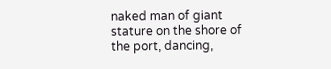naked man of giant stature on the shore of the port, dancing,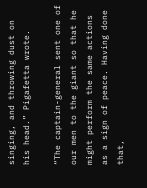singing, and throwing dust on his head.” Pigafetta wrote.

“The captain-general sent one of our men to the giant so that he might perform the same actions as a sign of peace. Having done that,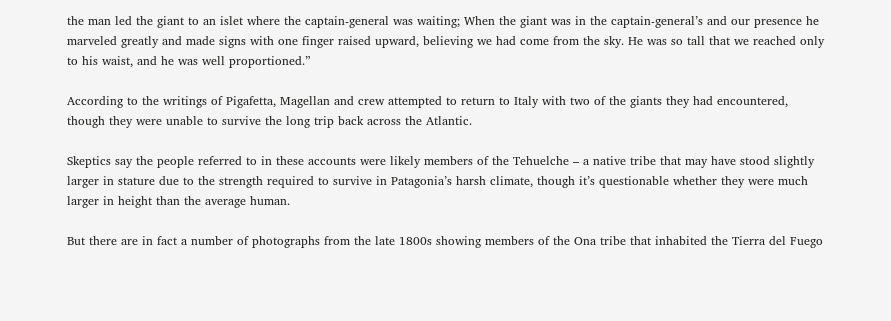the man led the giant to an islet where the captain-general was waiting; When the giant was in the captain-general’s and our presence he marveled greatly and made signs with one finger raised upward, believing we had come from the sky. He was so tall that we reached only to his waist, and he was well proportioned.”

According to the writings of Pigafetta, Magellan and crew attempted to return to Italy with two of the giants they had encountered, though they were unable to survive the long trip back across the Atlantic.

Skeptics say the people referred to in these accounts were likely members of the Tehuelche – a native tribe that may have stood slightly larger in stature due to the strength required to survive in Patagonia’s harsh climate, though it’s questionable whether they were much larger in height than the average human.

But there are in fact a number of photographs from the late 1800s showing members of the Ona tribe that inhabited the Tierra del Fuego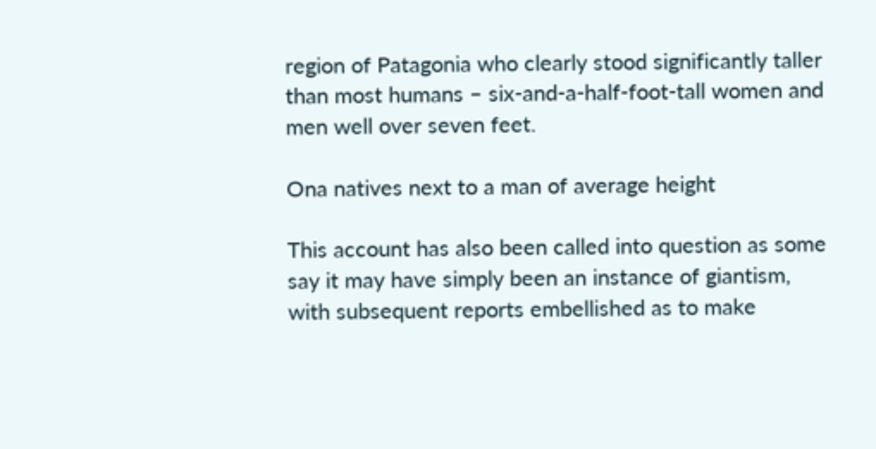region of Patagonia who clearly stood significantly taller than most humans – six-and-a-half-foot-tall women and men well over seven feet.

Ona natives next to a man of average height

This account has also been called into question as some say it may have simply been an instance of giantism, with subsequent reports embellished as to make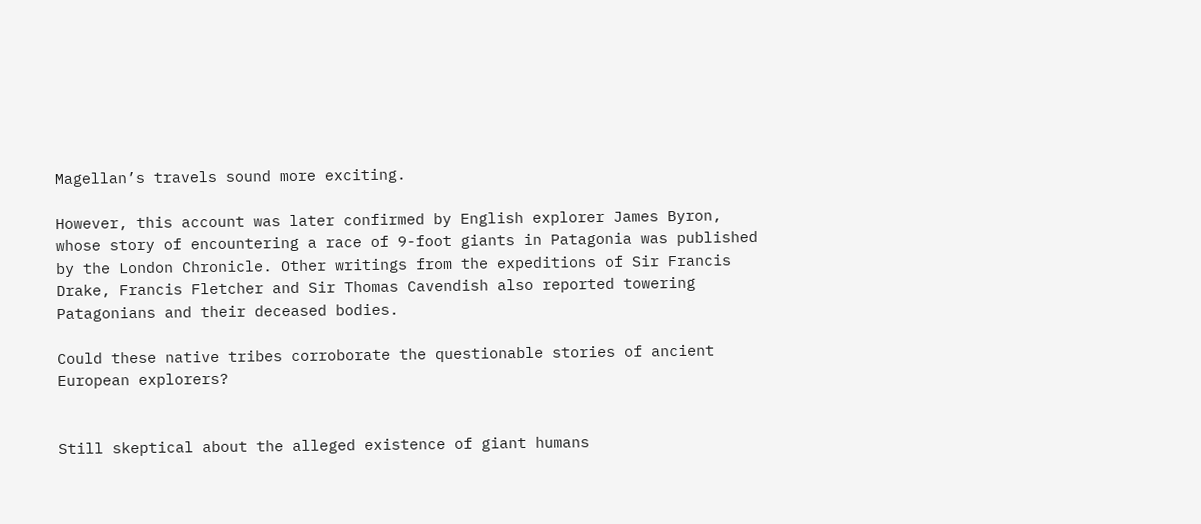Magellan’s travels sound more exciting.

However, this account was later confirmed by English explorer James Byron, whose story of encountering a race of 9-foot giants in Patagonia was published by the London Chronicle. Other writings from the expeditions of Sir Francis Drake, Francis Fletcher and Sir Thomas Cavendish also reported towering Patagonians and their deceased bodies.

Could these native tribes corroborate the questionable stories of ancient European explorers?


Still skeptical about the alleged existence of giant humans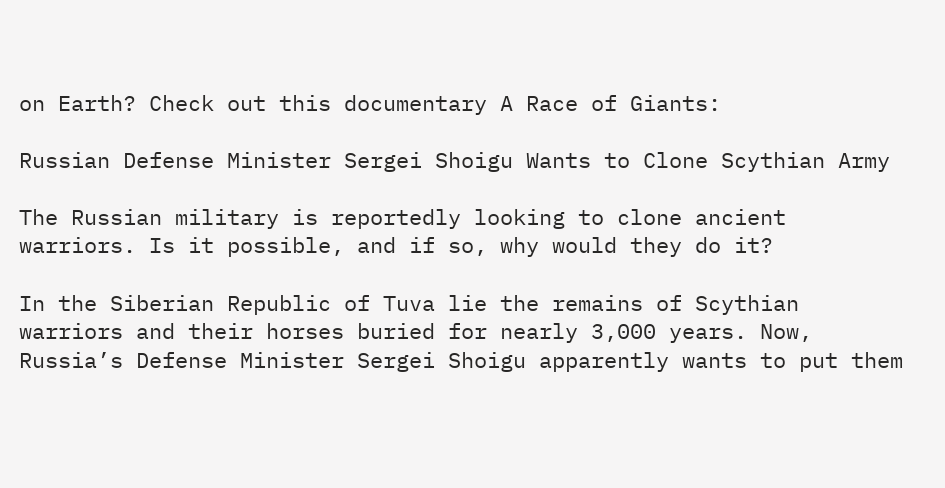on Earth? Check out this documentary A Race of Giants:

Russian Defense Minister Sergei Shoigu Wants to Clone Scythian Army

The Russian military is reportedly looking to clone ancient warriors. Is it possible, and if so, why would they do it?

In the Siberian Republic of Tuva lie the remains of Scythian warriors and their horses buried for nearly 3,000 years. Now, Russia’s Defense Minister Sergei Shoigu apparently wants to put them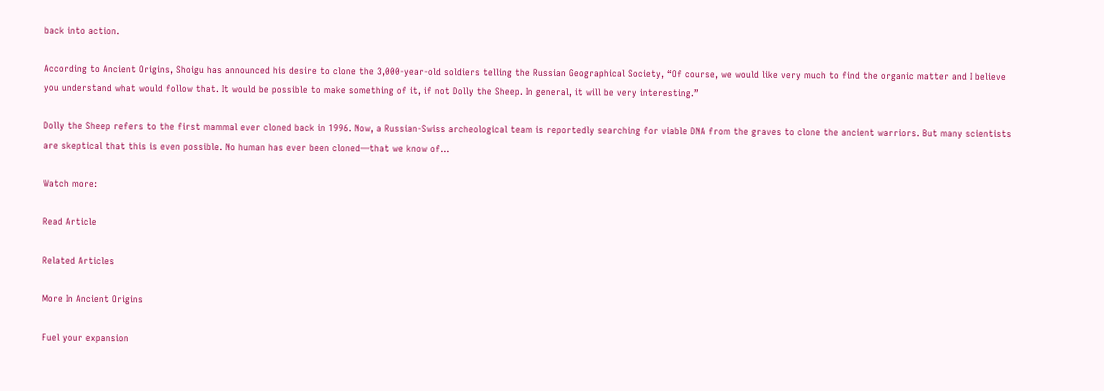back into action.

According to Ancient Origins, Shoigu has announced his desire to clone the 3,000-year-old soldiers telling the Russian Geographical Society, “Of course, we would like very much to find the organic matter and I believe you understand what would follow that. It would be possible to make something of it, if not Dolly the Sheep. In general, it will be very interesting.”

Dolly the Sheep refers to the first mammal ever cloned back in 1996. Now, a Russian-Swiss archeological team is reportedly searching for viable DNA from the graves to clone the ancient warriors. But many scientists are skeptical that this is even possible. No human has ever been cloned—that we know of…

Watch more:

Read Article

Related Articles

More In Ancient Origins

Fuel your expansion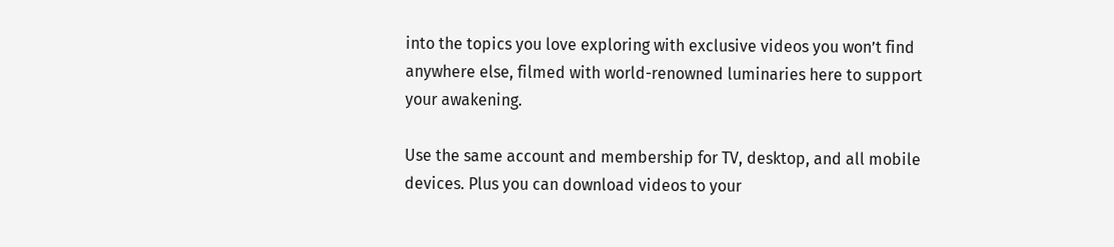into the topics you love exploring with exclusive videos you won’t find anywhere else, filmed with world-renowned luminaries here to support your awakening.

Use the same account and membership for TV, desktop, and all mobile devices. Plus you can download videos to your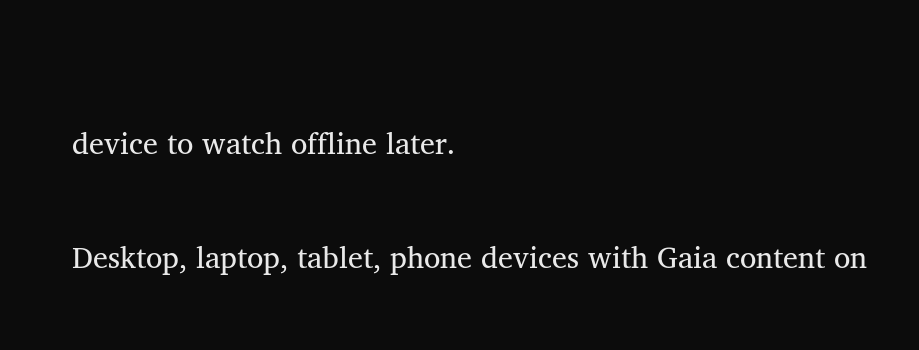device to watch offline later.

Desktop, laptop, tablet, phone devices with Gaia content on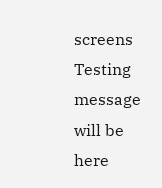screens
Testing message will be here